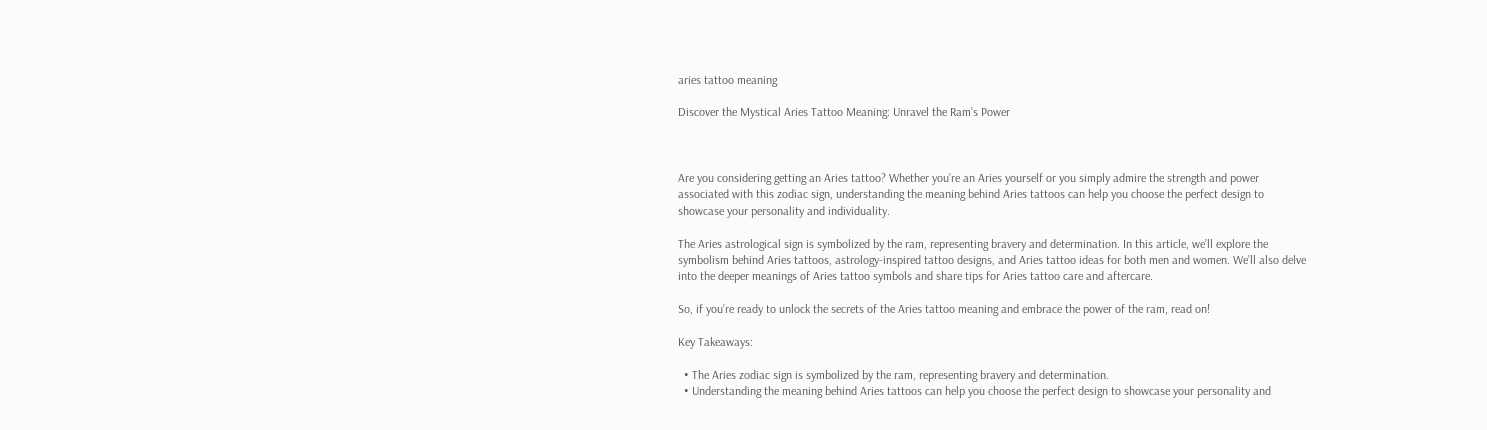aries tattoo meaning

Discover the Mystical Aries Tattoo Meaning: Unravel the Ram’s Power



Are you considering getting an Aries tattoo? Whether you’re an Aries yourself or you simply admire the strength and power associated with this zodiac sign, understanding the meaning behind Aries tattoos can help you choose the perfect design to showcase your personality and individuality.

The Aries astrological sign is symbolized by the ram, representing bravery and determination. In this article, we’ll explore the symbolism behind Aries tattoos, astrology-inspired tattoo designs, and Aries tattoo ideas for both men and women. We’ll also delve into the deeper meanings of Aries tattoo symbols and share tips for Aries tattoo care and aftercare.

So, if you’re ready to unlock the secrets of the Aries tattoo meaning and embrace the power of the ram, read on!

Key Takeaways:

  • The Aries zodiac sign is symbolized by the ram, representing bravery and determination.
  • Understanding the meaning behind Aries tattoos can help you choose the perfect design to showcase your personality and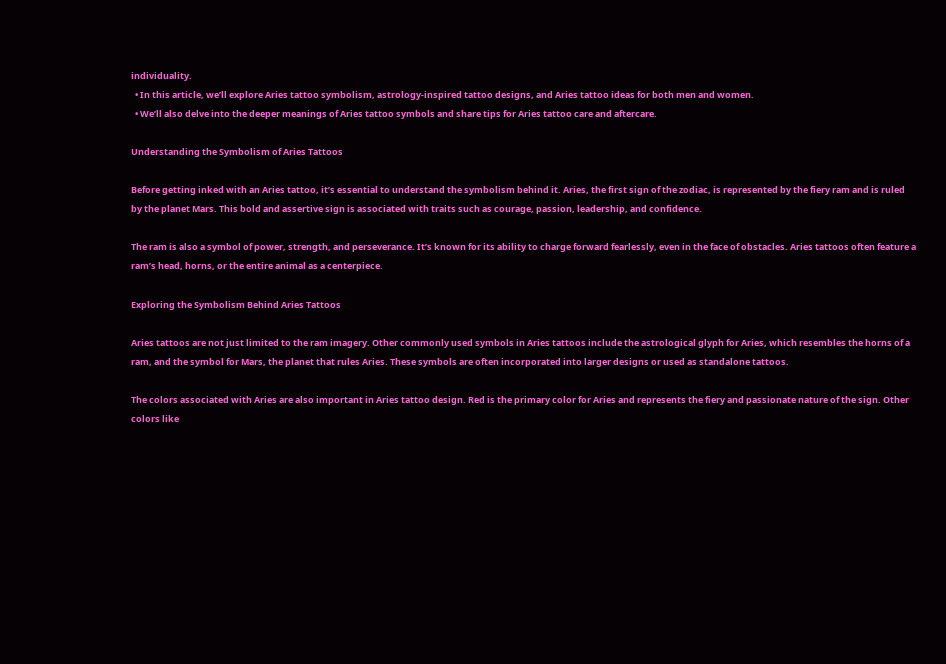individuality.
  • In this article, we’ll explore Aries tattoo symbolism, astrology-inspired tattoo designs, and Aries tattoo ideas for both men and women.
  • We’ll also delve into the deeper meanings of Aries tattoo symbols and share tips for Aries tattoo care and aftercare.

Understanding the Symbolism of Aries Tattoos

Before getting inked with an Aries tattoo, it’s essential to understand the symbolism behind it. Aries, the first sign of the zodiac, is represented by the fiery ram and is ruled by the planet Mars. This bold and assertive sign is associated with traits such as courage, passion, leadership, and confidence.

The ram is also a symbol of power, strength, and perseverance. It’s known for its ability to charge forward fearlessly, even in the face of obstacles. Aries tattoos often feature a ram’s head, horns, or the entire animal as a centerpiece.

Exploring the Symbolism Behind Aries Tattoos

Aries tattoos are not just limited to the ram imagery. Other commonly used symbols in Aries tattoos include the astrological glyph for Aries, which resembles the horns of a ram, and the symbol for Mars, the planet that rules Aries. These symbols are often incorporated into larger designs or used as standalone tattoos.

The colors associated with Aries are also important in Aries tattoo design. Red is the primary color for Aries and represents the fiery and passionate nature of the sign. Other colors like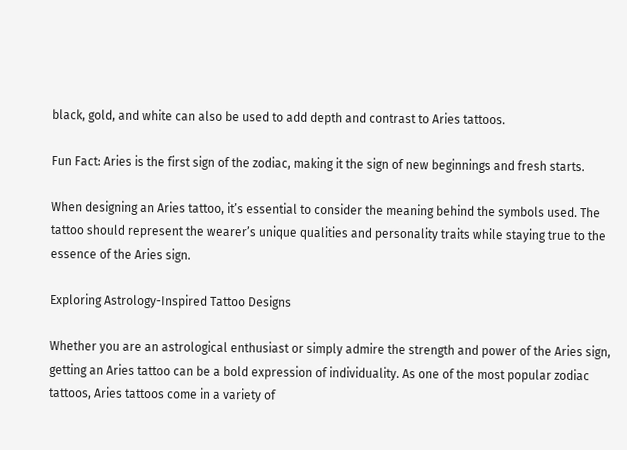black, gold, and white can also be used to add depth and contrast to Aries tattoos.

Fun Fact: Aries is the first sign of the zodiac, making it the sign of new beginnings and fresh starts.

When designing an Aries tattoo, it’s essential to consider the meaning behind the symbols used. The tattoo should represent the wearer’s unique qualities and personality traits while staying true to the essence of the Aries sign.

Exploring Astrology-Inspired Tattoo Designs

Whether you are an astrological enthusiast or simply admire the strength and power of the Aries sign, getting an Aries tattoo can be a bold expression of individuality. As one of the most popular zodiac tattoos, Aries tattoos come in a variety of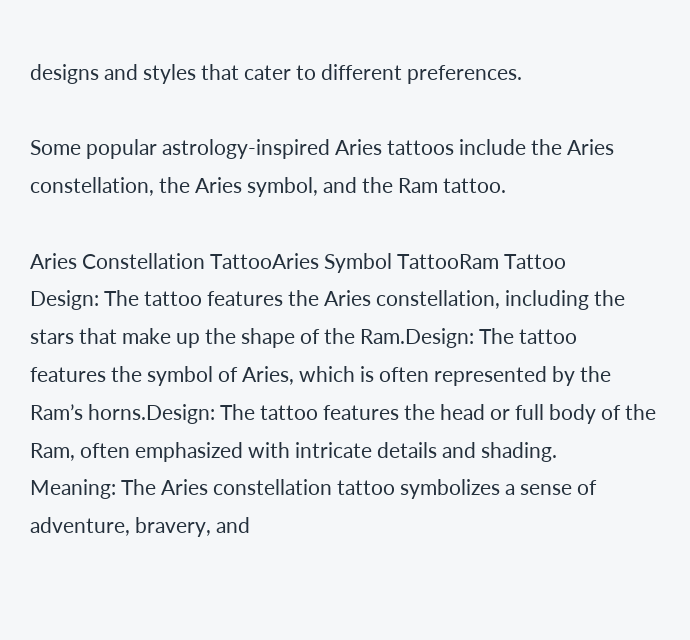designs and styles that cater to different preferences.

Some popular astrology-inspired Aries tattoos include the Aries constellation, the Aries symbol, and the Ram tattoo.

Aries Constellation TattooAries Symbol TattooRam Tattoo
Design: The tattoo features the Aries constellation, including the stars that make up the shape of the Ram.Design: The tattoo features the symbol of Aries, which is often represented by the Ram’s horns.Design: The tattoo features the head or full body of the Ram, often emphasized with intricate details and shading.
Meaning: The Aries constellation tattoo symbolizes a sense of adventure, bravery, and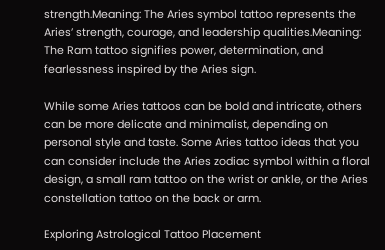strength.Meaning: The Aries symbol tattoo represents the Aries’ strength, courage, and leadership qualities.Meaning: The Ram tattoo signifies power, determination, and fearlessness inspired by the Aries sign.

While some Aries tattoos can be bold and intricate, others can be more delicate and minimalist, depending on personal style and taste. Some Aries tattoo ideas that you can consider include the Aries zodiac symbol within a floral design, a small ram tattoo on the wrist or ankle, or the Aries constellation tattoo on the back or arm.

Exploring Astrological Tattoo Placement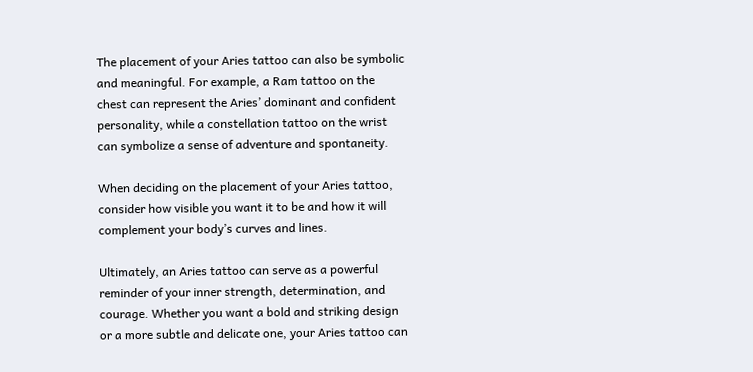The placement of your Aries tattoo can also be symbolic and meaningful. For example, a Ram tattoo on the chest can represent the Aries’ dominant and confident personality, while a constellation tattoo on the wrist can symbolize a sense of adventure and spontaneity.

When deciding on the placement of your Aries tattoo, consider how visible you want it to be and how it will complement your body’s curves and lines.

Ultimately, an Aries tattoo can serve as a powerful reminder of your inner strength, determination, and courage. Whether you want a bold and striking design or a more subtle and delicate one, your Aries tattoo can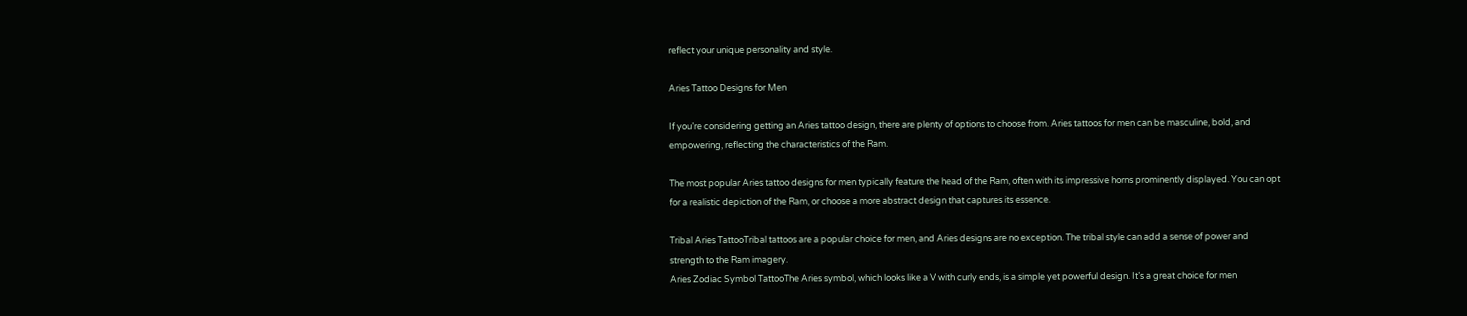reflect your unique personality and style.

Aries Tattoo Designs for Men

If you’re considering getting an Aries tattoo design, there are plenty of options to choose from. Aries tattoos for men can be masculine, bold, and empowering, reflecting the characteristics of the Ram.

The most popular Aries tattoo designs for men typically feature the head of the Ram, often with its impressive horns prominently displayed. You can opt for a realistic depiction of the Ram, or choose a more abstract design that captures its essence.

Tribal Aries TattooTribal tattoos are a popular choice for men, and Aries designs are no exception. The tribal style can add a sense of power and strength to the Ram imagery.
Aries Zodiac Symbol TattooThe Aries symbol, which looks like a V with curly ends, is a simple yet powerful design. It’s a great choice for men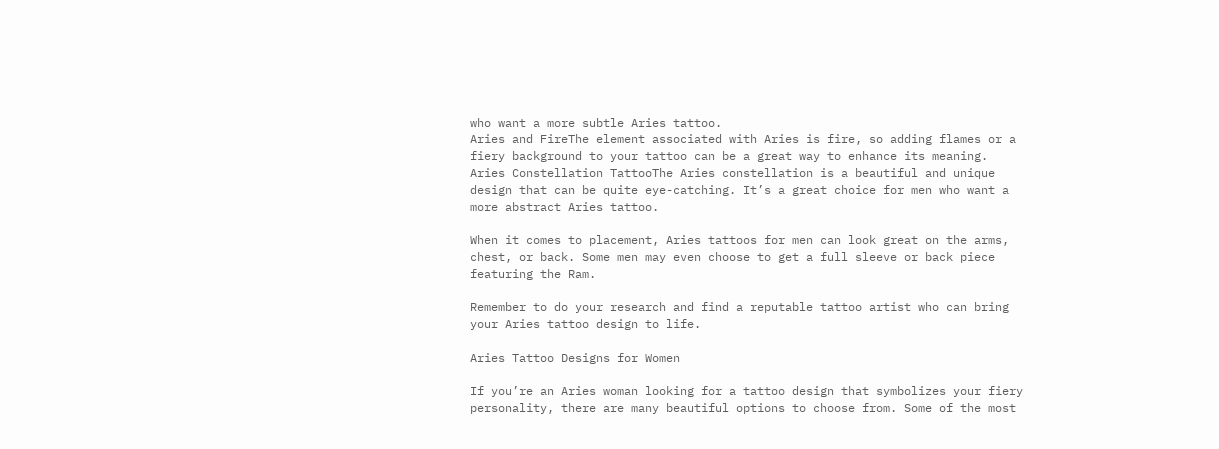who want a more subtle Aries tattoo.
Aries and FireThe element associated with Aries is fire, so adding flames or a fiery background to your tattoo can be a great way to enhance its meaning.
Aries Constellation TattooThe Aries constellation is a beautiful and unique design that can be quite eye-catching. It’s a great choice for men who want a more abstract Aries tattoo.

When it comes to placement, Aries tattoos for men can look great on the arms, chest, or back. Some men may even choose to get a full sleeve or back piece featuring the Ram.

Remember to do your research and find a reputable tattoo artist who can bring your Aries tattoo design to life.

Aries Tattoo Designs for Women

If you’re an Aries woman looking for a tattoo design that symbolizes your fiery personality, there are many beautiful options to choose from. Some of the most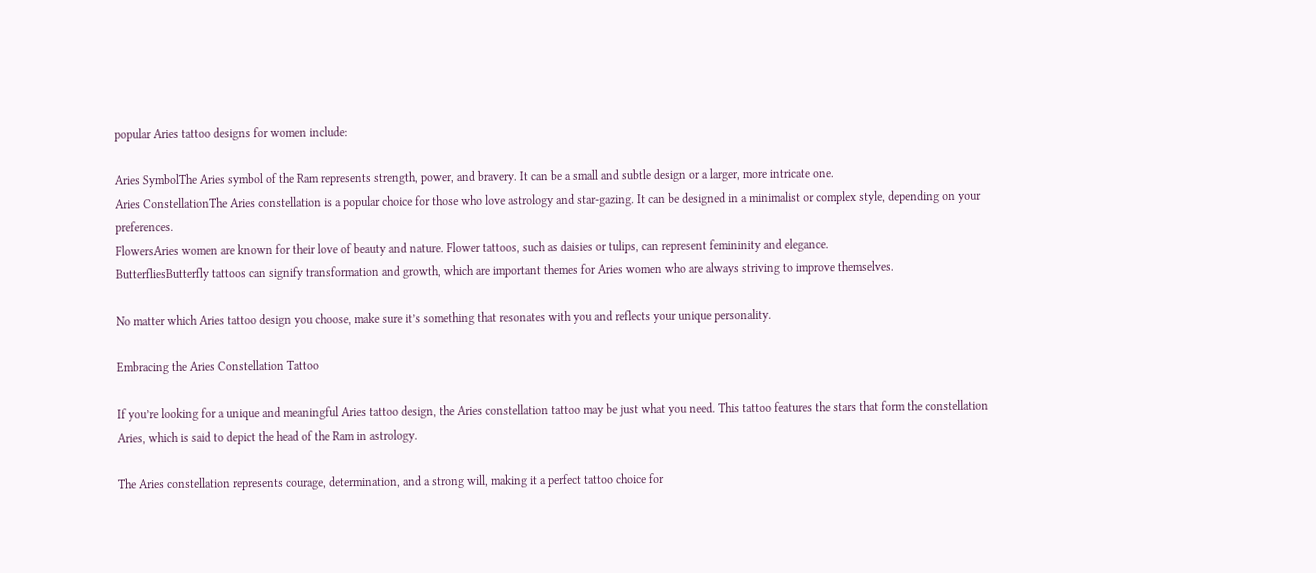popular Aries tattoo designs for women include:

Aries SymbolThe Aries symbol of the Ram represents strength, power, and bravery. It can be a small and subtle design or a larger, more intricate one.
Aries ConstellationThe Aries constellation is a popular choice for those who love astrology and star-gazing. It can be designed in a minimalist or complex style, depending on your preferences.
FlowersAries women are known for their love of beauty and nature. Flower tattoos, such as daisies or tulips, can represent femininity and elegance.
ButterfliesButterfly tattoos can signify transformation and growth, which are important themes for Aries women who are always striving to improve themselves.

No matter which Aries tattoo design you choose, make sure it’s something that resonates with you and reflects your unique personality.

Embracing the Aries Constellation Tattoo

If you’re looking for a unique and meaningful Aries tattoo design, the Aries constellation tattoo may be just what you need. This tattoo features the stars that form the constellation Aries, which is said to depict the head of the Ram in astrology.

The Aries constellation represents courage, determination, and a strong will, making it a perfect tattoo choice for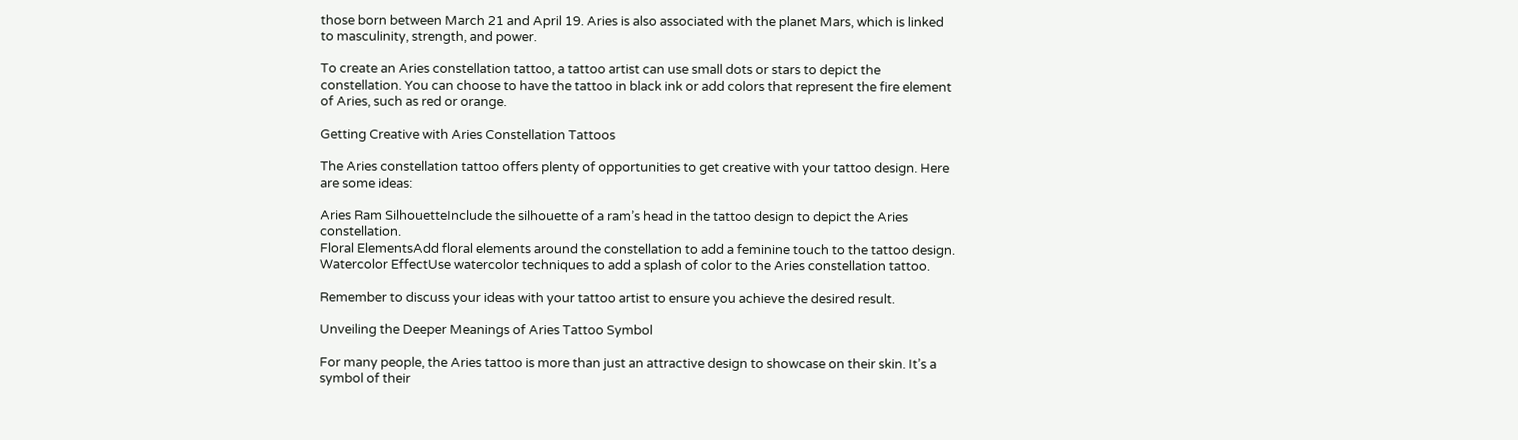those born between March 21 and April 19. Aries is also associated with the planet Mars, which is linked to masculinity, strength, and power.

To create an Aries constellation tattoo, a tattoo artist can use small dots or stars to depict the constellation. You can choose to have the tattoo in black ink or add colors that represent the fire element of Aries, such as red or orange.

Getting Creative with Aries Constellation Tattoos

The Aries constellation tattoo offers plenty of opportunities to get creative with your tattoo design. Here are some ideas:

Aries Ram SilhouetteInclude the silhouette of a ram’s head in the tattoo design to depict the Aries constellation.
Floral ElementsAdd floral elements around the constellation to add a feminine touch to the tattoo design.
Watercolor EffectUse watercolor techniques to add a splash of color to the Aries constellation tattoo.

Remember to discuss your ideas with your tattoo artist to ensure you achieve the desired result.

Unveiling the Deeper Meanings of Aries Tattoo Symbol

For many people, the Aries tattoo is more than just an attractive design to showcase on their skin. It’s a symbol of their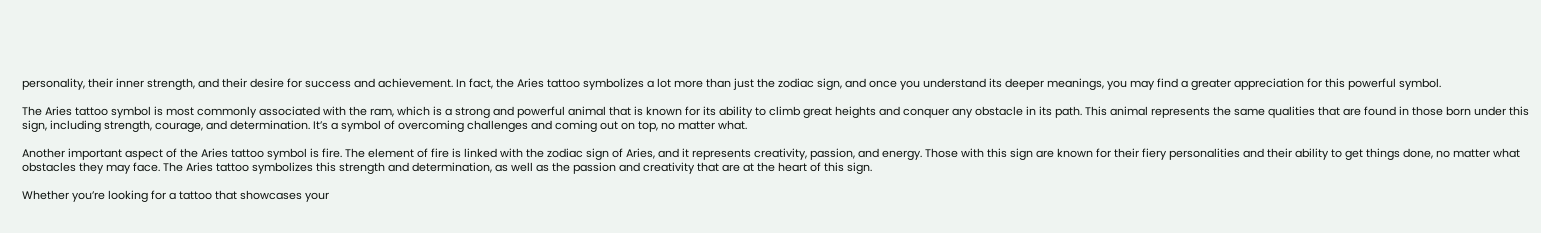personality, their inner strength, and their desire for success and achievement. In fact, the Aries tattoo symbolizes a lot more than just the zodiac sign, and once you understand its deeper meanings, you may find a greater appreciation for this powerful symbol.

The Aries tattoo symbol is most commonly associated with the ram, which is a strong and powerful animal that is known for its ability to climb great heights and conquer any obstacle in its path. This animal represents the same qualities that are found in those born under this sign, including strength, courage, and determination. It’s a symbol of overcoming challenges and coming out on top, no matter what.

Another important aspect of the Aries tattoo symbol is fire. The element of fire is linked with the zodiac sign of Aries, and it represents creativity, passion, and energy. Those with this sign are known for their fiery personalities and their ability to get things done, no matter what obstacles they may face. The Aries tattoo symbolizes this strength and determination, as well as the passion and creativity that are at the heart of this sign.

Whether you’re looking for a tattoo that showcases your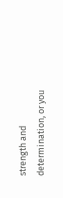strength and determination, or you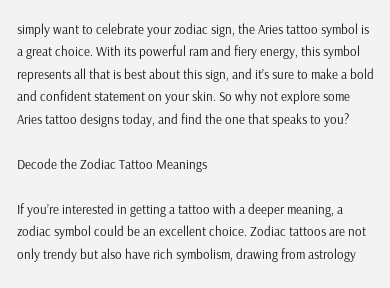simply want to celebrate your zodiac sign, the Aries tattoo symbol is a great choice. With its powerful ram and fiery energy, this symbol represents all that is best about this sign, and it’s sure to make a bold and confident statement on your skin. So why not explore some Aries tattoo designs today, and find the one that speaks to you?

Decode the Zodiac Tattoo Meanings

If you’re interested in getting a tattoo with a deeper meaning, a zodiac symbol could be an excellent choice. Zodiac tattoos are not only trendy but also have rich symbolism, drawing from astrology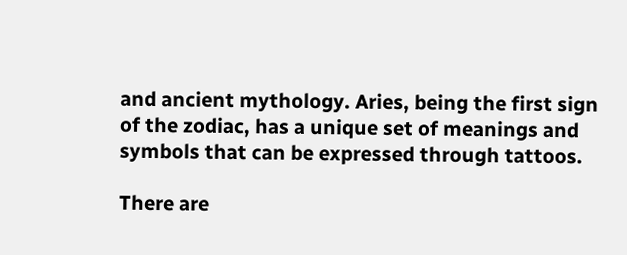and ancient mythology. Aries, being the first sign of the zodiac, has a unique set of meanings and symbols that can be expressed through tattoos.

There are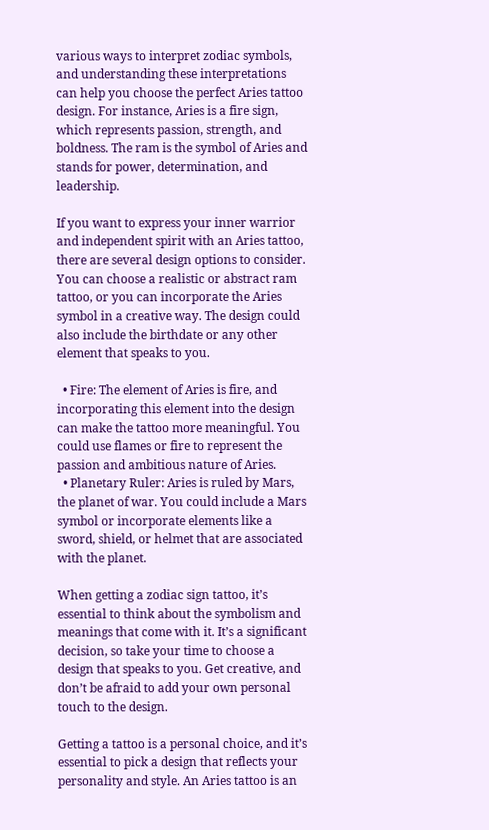various ways to interpret zodiac symbols, and understanding these interpretations can help you choose the perfect Aries tattoo design. For instance, Aries is a fire sign, which represents passion, strength, and boldness. The ram is the symbol of Aries and stands for power, determination, and leadership.

If you want to express your inner warrior and independent spirit with an Aries tattoo, there are several design options to consider. You can choose a realistic or abstract ram tattoo, or you can incorporate the Aries symbol in a creative way. The design could also include the birthdate or any other element that speaks to you.

  • Fire: The element of Aries is fire, and incorporating this element into the design can make the tattoo more meaningful. You could use flames or fire to represent the passion and ambitious nature of Aries.
  • Planetary Ruler: Aries is ruled by Mars, the planet of war. You could include a Mars symbol or incorporate elements like a sword, shield, or helmet that are associated with the planet.

When getting a zodiac sign tattoo, it’s essential to think about the symbolism and meanings that come with it. It’s a significant decision, so take your time to choose a design that speaks to you. Get creative, and don’t be afraid to add your own personal touch to the design.

Getting a tattoo is a personal choice, and it’s essential to pick a design that reflects your personality and style. An Aries tattoo is an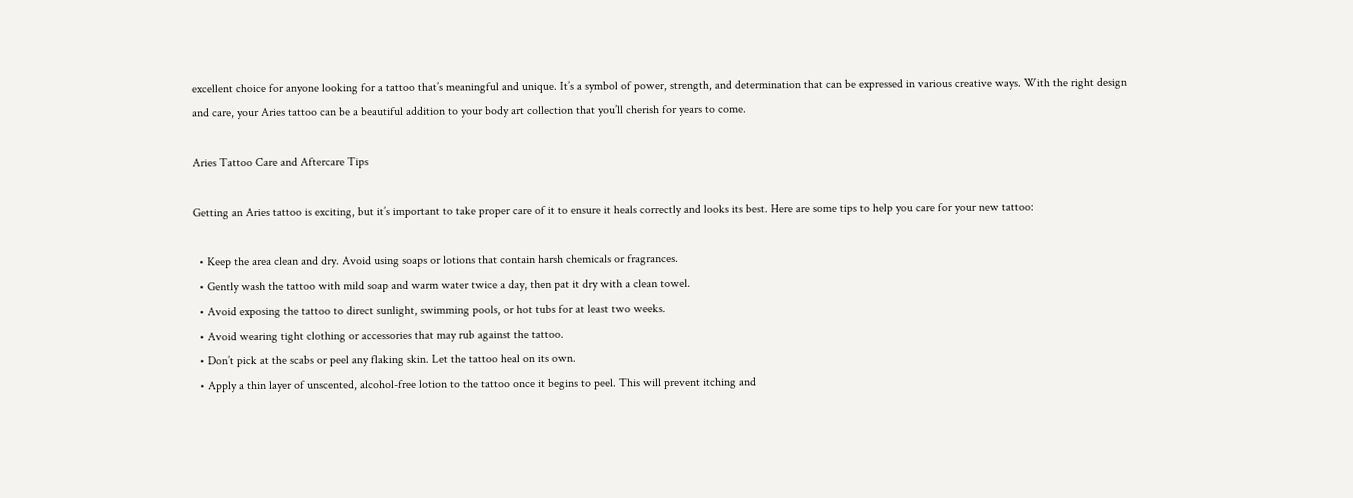excellent choice for anyone looking for a tattoo that’s meaningful and unique. It’s a symbol of power, strength, and determination that can be expressed in various creative ways. With the right design and care, your Aries tattoo can be a beautiful addition to your body art collection that you’ll cherish for years to come.

Aries Tattoo Care and Aftercare Tips

Getting an Aries tattoo is exciting, but it’s important to take proper care of it to ensure it heals correctly and looks its best. Here are some tips to help you care for your new tattoo:

  • Keep the area clean and dry. Avoid using soaps or lotions that contain harsh chemicals or fragrances.
  • Gently wash the tattoo with mild soap and warm water twice a day, then pat it dry with a clean towel.
  • Avoid exposing the tattoo to direct sunlight, swimming pools, or hot tubs for at least two weeks.
  • Avoid wearing tight clothing or accessories that may rub against the tattoo.
  • Don’t pick at the scabs or peel any flaking skin. Let the tattoo heal on its own.
  • Apply a thin layer of unscented, alcohol-free lotion to the tattoo once it begins to peel. This will prevent itching and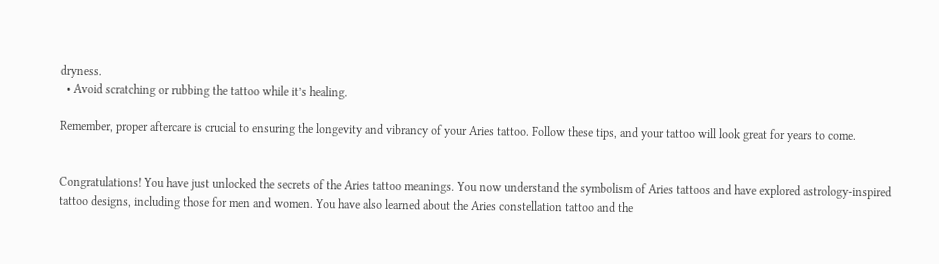dryness.
  • Avoid scratching or rubbing the tattoo while it’s healing.

Remember, proper aftercare is crucial to ensuring the longevity and vibrancy of your Aries tattoo. Follow these tips, and your tattoo will look great for years to come.


Congratulations! You have just unlocked the secrets of the Aries tattoo meanings. You now understand the symbolism of Aries tattoos and have explored astrology-inspired tattoo designs, including those for men and women. You have also learned about the Aries constellation tattoo and the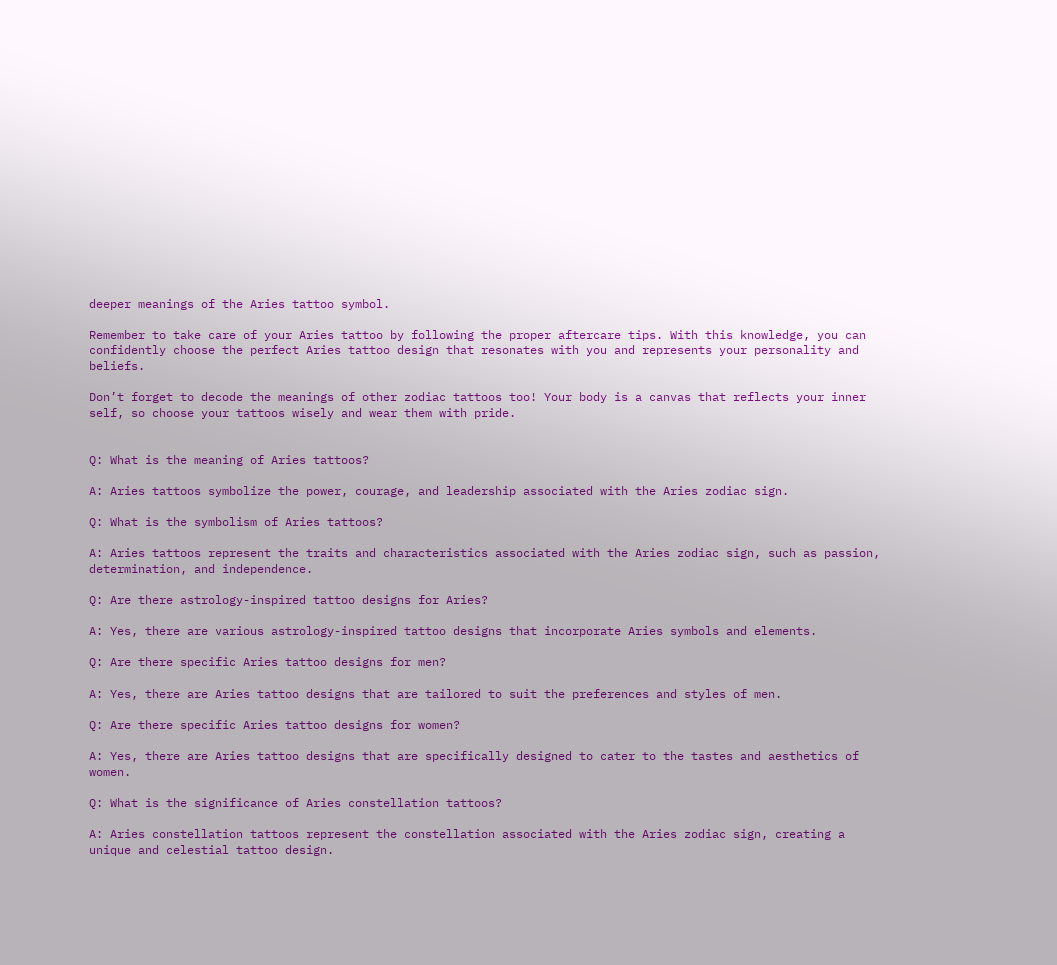deeper meanings of the Aries tattoo symbol.

Remember to take care of your Aries tattoo by following the proper aftercare tips. With this knowledge, you can confidently choose the perfect Aries tattoo design that resonates with you and represents your personality and beliefs.

Don’t forget to decode the meanings of other zodiac tattoos too! Your body is a canvas that reflects your inner self, so choose your tattoos wisely and wear them with pride.


Q: What is the meaning of Aries tattoos?

A: Aries tattoos symbolize the power, courage, and leadership associated with the Aries zodiac sign.

Q: What is the symbolism of Aries tattoos?

A: Aries tattoos represent the traits and characteristics associated with the Aries zodiac sign, such as passion, determination, and independence.

Q: Are there astrology-inspired tattoo designs for Aries?

A: Yes, there are various astrology-inspired tattoo designs that incorporate Aries symbols and elements.

Q: Are there specific Aries tattoo designs for men?

A: Yes, there are Aries tattoo designs that are tailored to suit the preferences and styles of men.

Q: Are there specific Aries tattoo designs for women?

A: Yes, there are Aries tattoo designs that are specifically designed to cater to the tastes and aesthetics of women.

Q: What is the significance of Aries constellation tattoos?

A: Aries constellation tattoos represent the constellation associated with the Aries zodiac sign, creating a unique and celestial tattoo design.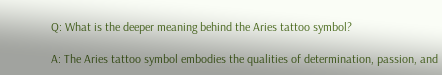Q: What is the deeper meaning behind the Aries tattoo symbol?

A: The Aries tattoo symbol embodies the qualities of determination, passion, and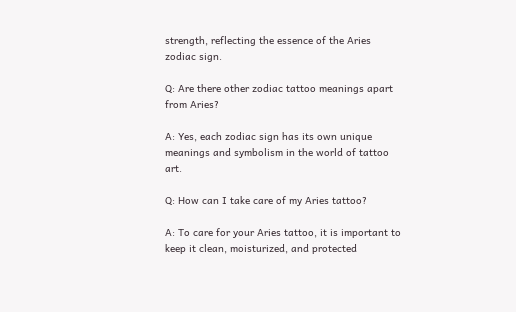strength, reflecting the essence of the Aries zodiac sign.

Q: Are there other zodiac tattoo meanings apart from Aries?

A: Yes, each zodiac sign has its own unique meanings and symbolism in the world of tattoo art.

Q: How can I take care of my Aries tattoo?

A: To care for your Aries tattoo, it is important to keep it clean, moisturized, and protected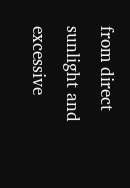from direct sunlight and excessive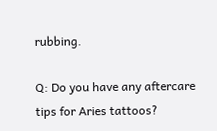rubbing.

Q: Do you have any aftercare tips for Aries tattoos?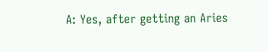A: Yes, after getting an Aries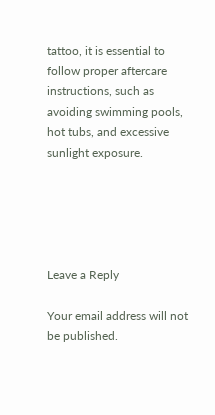tattoo, it is essential to follow proper aftercare instructions, such as avoiding swimming pools, hot tubs, and excessive sunlight exposure.





Leave a Reply

Your email address will not be published.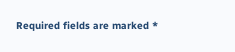Required fields are marked *